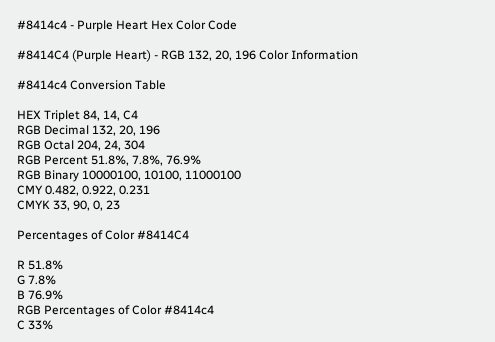#8414c4 - Purple Heart Hex Color Code

#8414C4 (Purple Heart) - RGB 132, 20, 196 Color Information

#8414c4 Conversion Table

HEX Triplet 84, 14, C4
RGB Decimal 132, 20, 196
RGB Octal 204, 24, 304
RGB Percent 51.8%, 7.8%, 76.9%
RGB Binary 10000100, 10100, 11000100
CMY 0.482, 0.922, 0.231
CMYK 33, 90, 0, 23

Percentages of Color #8414C4

R 51.8%
G 7.8%
B 76.9%
RGB Percentages of Color #8414c4
C 33%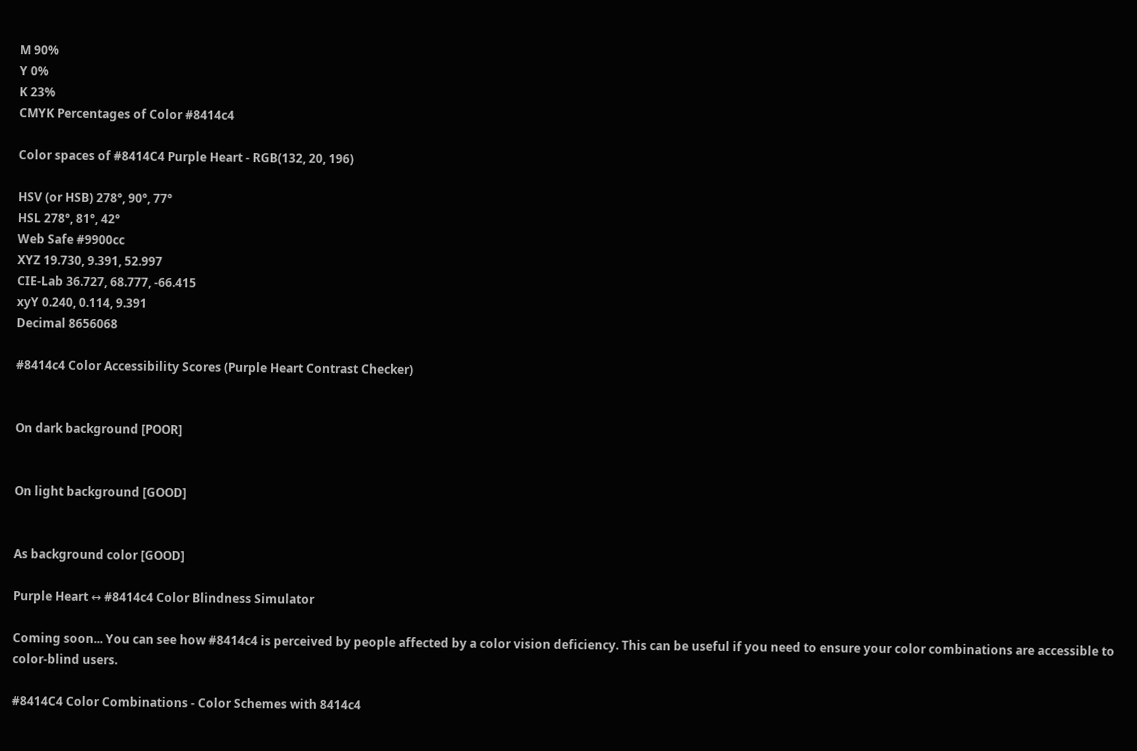M 90%
Y 0%
K 23%
CMYK Percentages of Color #8414c4

Color spaces of #8414C4 Purple Heart - RGB(132, 20, 196)

HSV (or HSB) 278°, 90°, 77°
HSL 278°, 81°, 42°
Web Safe #9900cc
XYZ 19.730, 9.391, 52.997
CIE-Lab 36.727, 68.777, -66.415
xyY 0.240, 0.114, 9.391
Decimal 8656068

#8414c4 Color Accessibility Scores (Purple Heart Contrast Checker)


On dark background [POOR]


On light background [GOOD]


As background color [GOOD]

Purple Heart ↔ #8414c4 Color Blindness Simulator

Coming soon... You can see how #8414c4 is perceived by people affected by a color vision deficiency. This can be useful if you need to ensure your color combinations are accessible to color-blind users.

#8414C4 Color Combinations - Color Schemes with 8414c4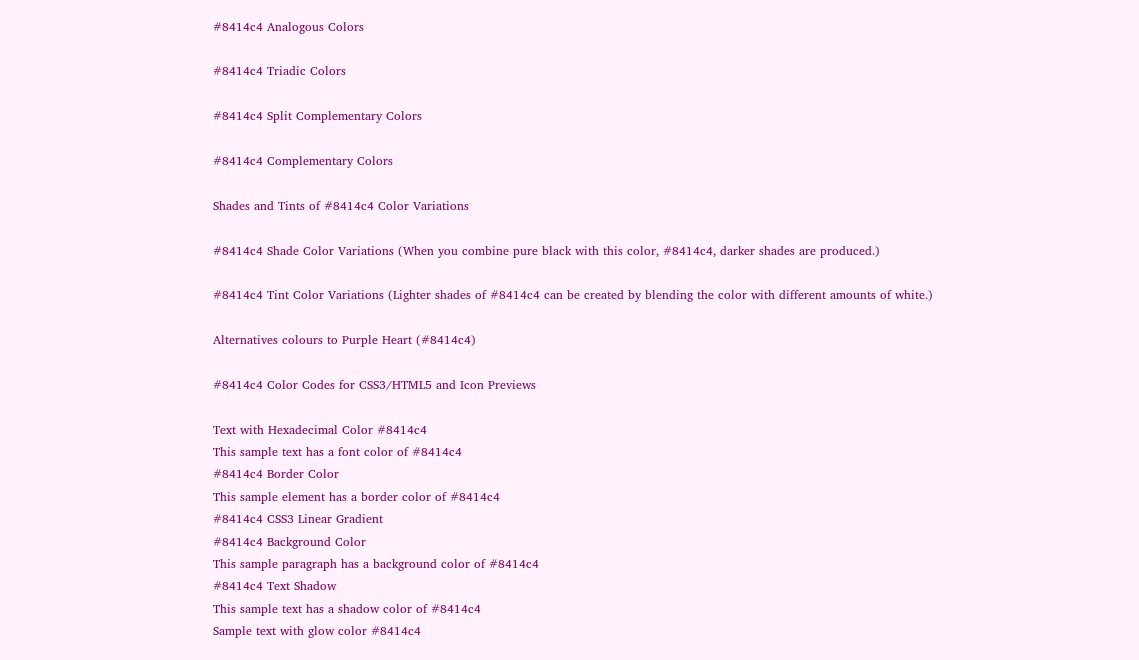#8414c4 Analogous Colors

#8414c4 Triadic Colors

#8414c4 Split Complementary Colors

#8414c4 Complementary Colors

Shades and Tints of #8414c4 Color Variations

#8414c4 Shade Color Variations (When you combine pure black with this color, #8414c4, darker shades are produced.)

#8414c4 Tint Color Variations (Lighter shades of #8414c4 can be created by blending the color with different amounts of white.)

Alternatives colours to Purple Heart (#8414c4)

#8414c4 Color Codes for CSS3/HTML5 and Icon Previews

Text with Hexadecimal Color #8414c4
This sample text has a font color of #8414c4
#8414c4 Border Color
This sample element has a border color of #8414c4
#8414c4 CSS3 Linear Gradient
#8414c4 Background Color
This sample paragraph has a background color of #8414c4
#8414c4 Text Shadow
This sample text has a shadow color of #8414c4
Sample text with glow color #8414c4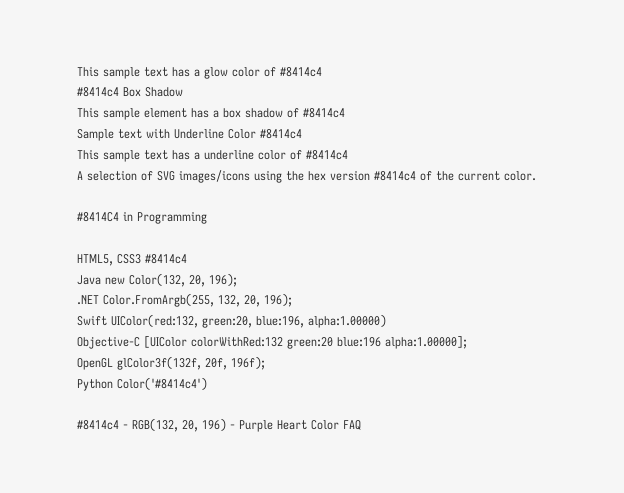This sample text has a glow color of #8414c4
#8414c4 Box Shadow
This sample element has a box shadow of #8414c4
Sample text with Underline Color #8414c4
This sample text has a underline color of #8414c4
A selection of SVG images/icons using the hex version #8414c4 of the current color.

#8414C4 in Programming

HTML5, CSS3 #8414c4
Java new Color(132, 20, 196);
.NET Color.FromArgb(255, 132, 20, 196);
Swift UIColor(red:132, green:20, blue:196, alpha:1.00000)
Objective-C [UIColor colorWithRed:132 green:20 blue:196 alpha:1.00000];
OpenGL glColor3f(132f, 20f, 196f);
Python Color('#8414c4')

#8414c4 - RGB(132, 20, 196) - Purple Heart Color FAQ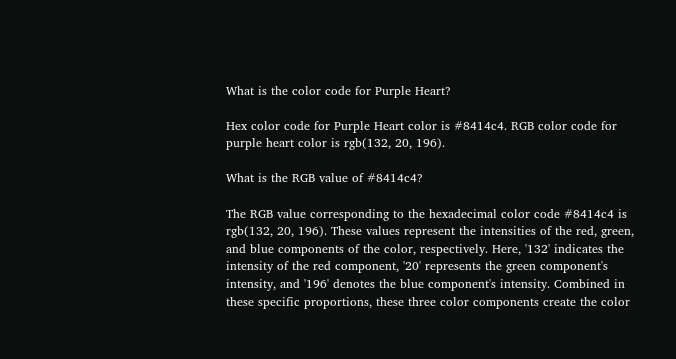What is the color code for Purple Heart?

Hex color code for Purple Heart color is #8414c4. RGB color code for purple heart color is rgb(132, 20, 196).

What is the RGB value of #8414c4?

The RGB value corresponding to the hexadecimal color code #8414c4 is rgb(132, 20, 196). These values represent the intensities of the red, green, and blue components of the color, respectively. Here, '132' indicates the intensity of the red component, '20' represents the green component's intensity, and '196' denotes the blue component's intensity. Combined in these specific proportions, these three color components create the color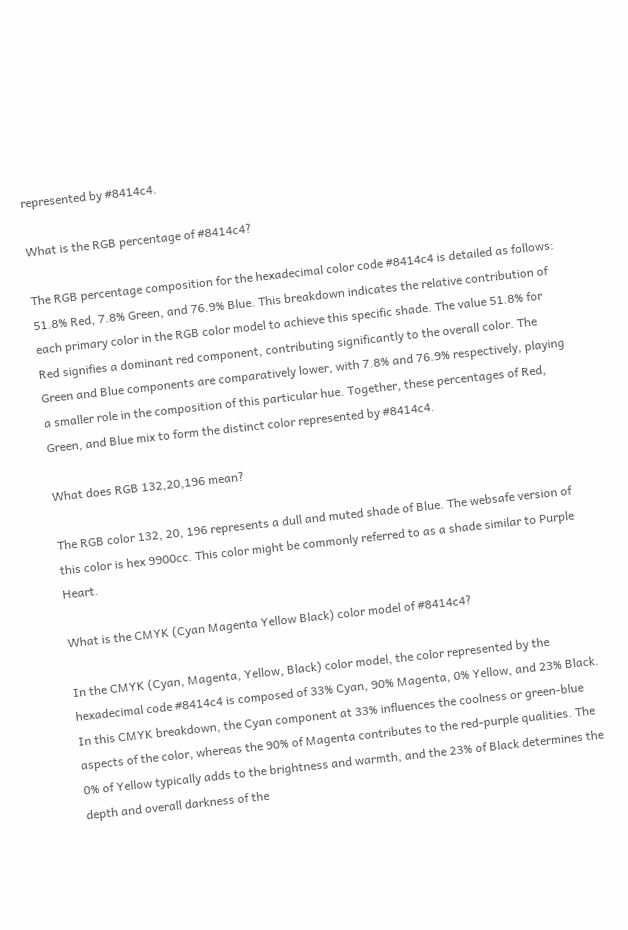represented by #8414c4.

What is the RGB percentage of #8414c4?

The RGB percentage composition for the hexadecimal color code #8414c4 is detailed as follows: 51.8% Red, 7.8% Green, and 76.9% Blue. This breakdown indicates the relative contribution of each primary color in the RGB color model to achieve this specific shade. The value 51.8% for Red signifies a dominant red component, contributing significantly to the overall color. The Green and Blue components are comparatively lower, with 7.8% and 76.9% respectively, playing a smaller role in the composition of this particular hue. Together, these percentages of Red, Green, and Blue mix to form the distinct color represented by #8414c4.

What does RGB 132,20,196 mean?

The RGB color 132, 20, 196 represents a dull and muted shade of Blue. The websafe version of this color is hex 9900cc. This color might be commonly referred to as a shade similar to Purple Heart.

What is the CMYK (Cyan Magenta Yellow Black) color model of #8414c4?

In the CMYK (Cyan, Magenta, Yellow, Black) color model, the color represented by the hexadecimal code #8414c4 is composed of 33% Cyan, 90% Magenta, 0% Yellow, and 23% Black. In this CMYK breakdown, the Cyan component at 33% influences the coolness or green-blue aspects of the color, whereas the 90% of Magenta contributes to the red-purple qualities. The 0% of Yellow typically adds to the brightness and warmth, and the 23% of Black determines the depth and overall darkness of the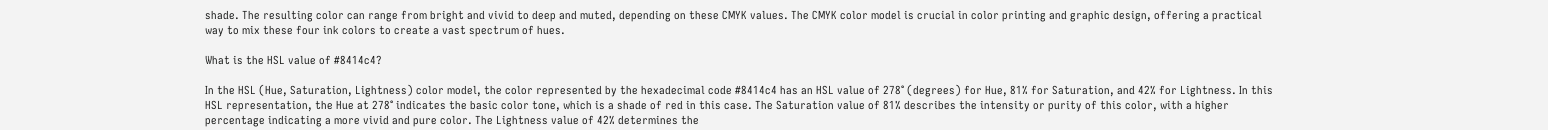shade. The resulting color can range from bright and vivid to deep and muted, depending on these CMYK values. The CMYK color model is crucial in color printing and graphic design, offering a practical way to mix these four ink colors to create a vast spectrum of hues.

What is the HSL value of #8414c4?

In the HSL (Hue, Saturation, Lightness) color model, the color represented by the hexadecimal code #8414c4 has an HSL value of 278° (degrees) for Hue, 81% for Saturation, and 42% for Lightness. In this HSL representation, the Hue at 278° indicates the basic color tone, which is a shade of red in this case. The Saturation value of 81% describes the intensity or purity of this color, with a higher percentage indicating a more vivid and pure color. The Lightness value of 42% determines the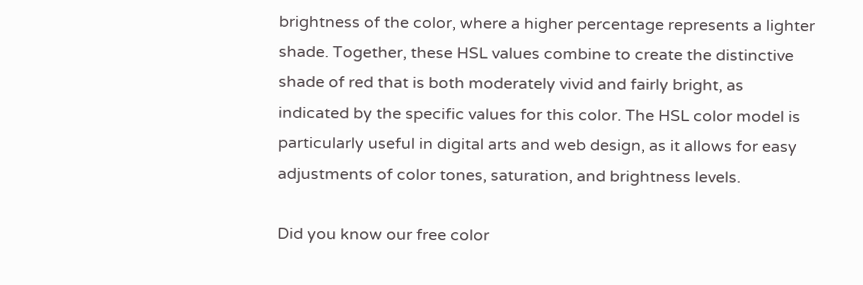brightness of the color, where a higher percentage represents a lighter shade. Together, these HSL values combine to create the distinctive shade of red that is both moderately vivid and fairly bright, as indicated by the specific values for this color. The HSL color model is particularly useful in digital arts and web design, as it allows for easy adjustments of color tones, saturation, and brightness levels.

Did you know our free color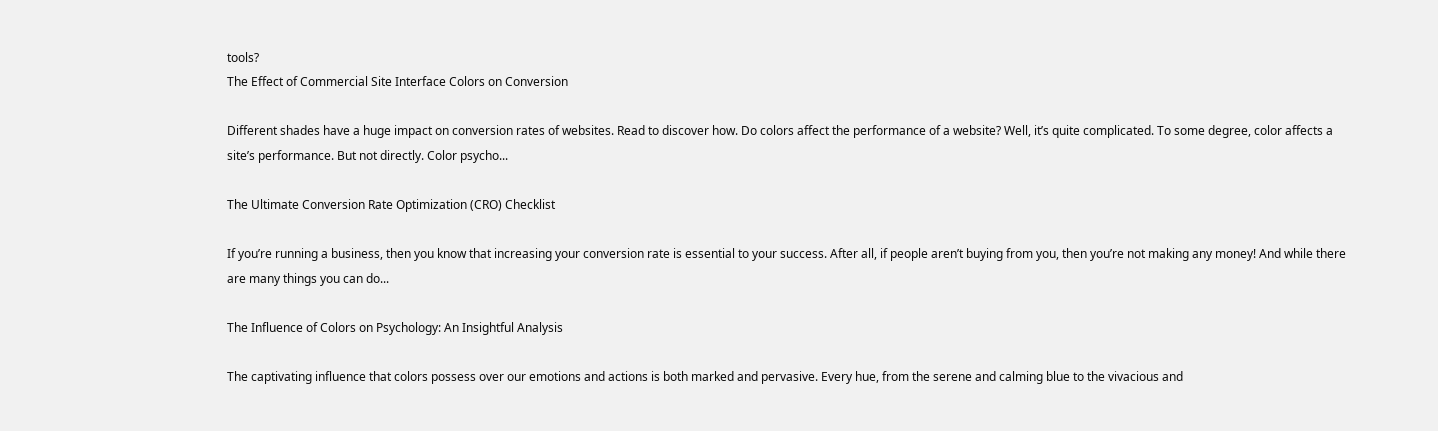tools?
The Effect of Commercial Site Interface Colors on Conversion

Different shades have a huge impact on conversion rates of websites. Read to discover how. Do colors affect the performance of a website? Well, it’s quite complicated. To some degree, color affects a site’s performance. But not directly. Color psycho...

The Ultimate Conversion Rate Optimization (CRO) Checklist

If you’re running a business, then you know that increasing your conversion rate is essential to your success. After all, if people aren’t buying from you, then you’re not making any money! And while there are many things you can do...

The Influence of Colors on Psychology: An Insightful Analysis

The captivating influence that colors possess over our emotions and actions is both marked and pervasive. Every hue, from the serene and calming blue to the vivacious and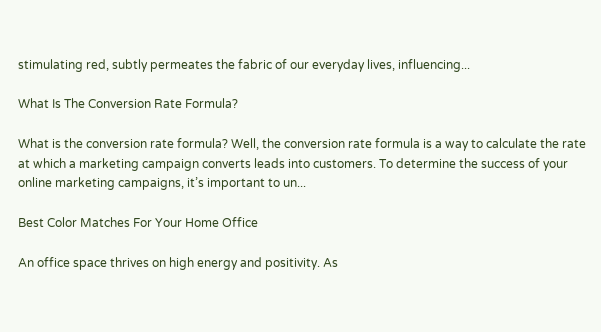stimulating red, subtly permeates the fabric of our everyday lives, influencing...

What Is The Conversion Rate Formula?

What is the conversion rate formula? Well, the conversion rate formula is a way to calculate the rate at which a marketing campaign converts leads into customers. To determine the success of your online marketing campaigns, it’s important to un...

Best Color Matches For Your Home Office

An office space thrives on high energy and positivity. As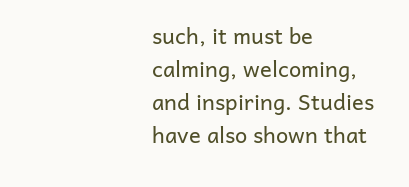such, it must be calming, welcoming, and inspiring. Studies have also shown that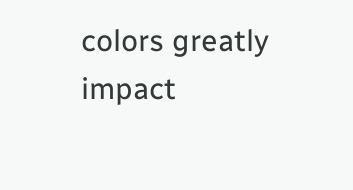colors greatly impact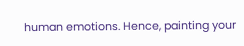human emotions. Hence, painting your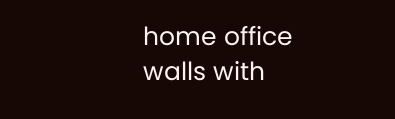home office walls with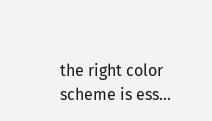the right color scheme is ess...